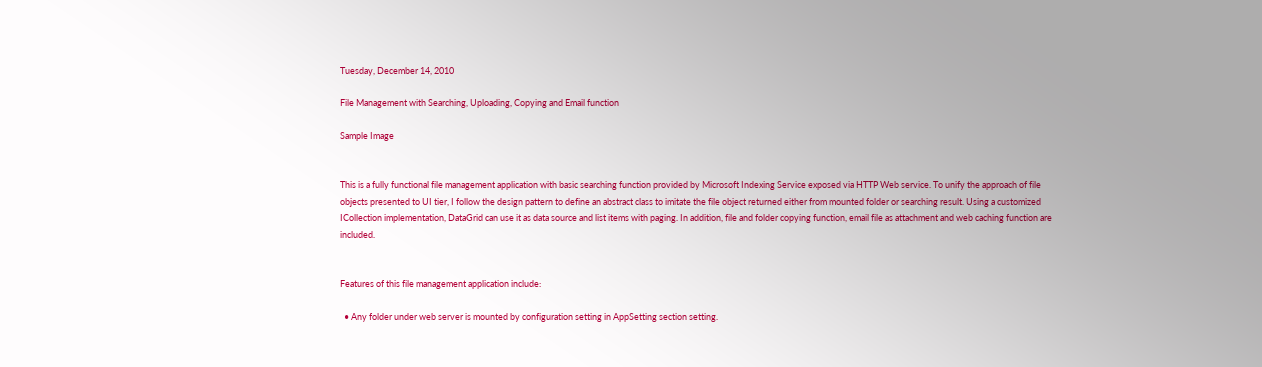Tuesday, December 14, 2010

File Management with Searching, Uploading, Copying and Email function

Sample Image


This is a fully functional file management application with basic searching function provided by Microsoft Indexing Service exposed via HTTP Web service. To unify the approach of file objects presented to UI tier, I follow the design pattern to define an abstract class to imitate the file object returned either from mounted folder or searching result. Using a customized ICollection implementation, DataGrid can use it as data source and list items with paging. In addition, file and folder copying function, email file as attachment and web caching function are included.


Features of this file management application include:

  • Any folder under web server is mounted by configuration setting in AppSetting section setting.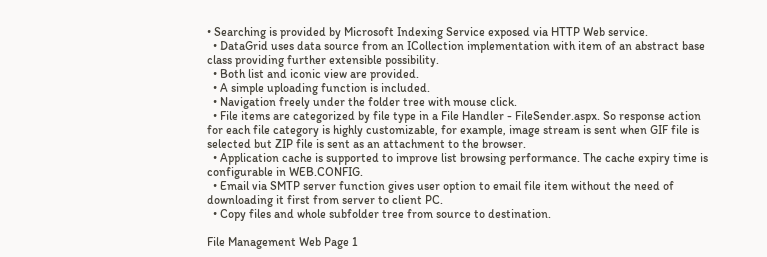• Searching is provided by Microsoft Indexing Service exposed via HTTP Web service.
  • DataGrid uses data source from an ICollection implementation with item of an abstract base class providing further extensible possibility.
  • Both list and iconic view are provided.
  • A simple uploading function is included.
  • Navigation freely under the folder tree with mouse click.
  • File items are categorized by file type in a File Handler - FileSender.aspx. So response action for each file category is highly customizable, for example, image stream is sent when GIF file is selected but ZIP file is sent as an attachment to the browser.
  • Application cache is supported to improve list browsing performance. The cache expiry time is configurable in WEB.CONFIG.
  • Email via SMTP server function gives user option to email file item without the need of downloading it first from server to client PC.
  • Copy files and whole subfolder tree from source to destination.

File Management Web Page 1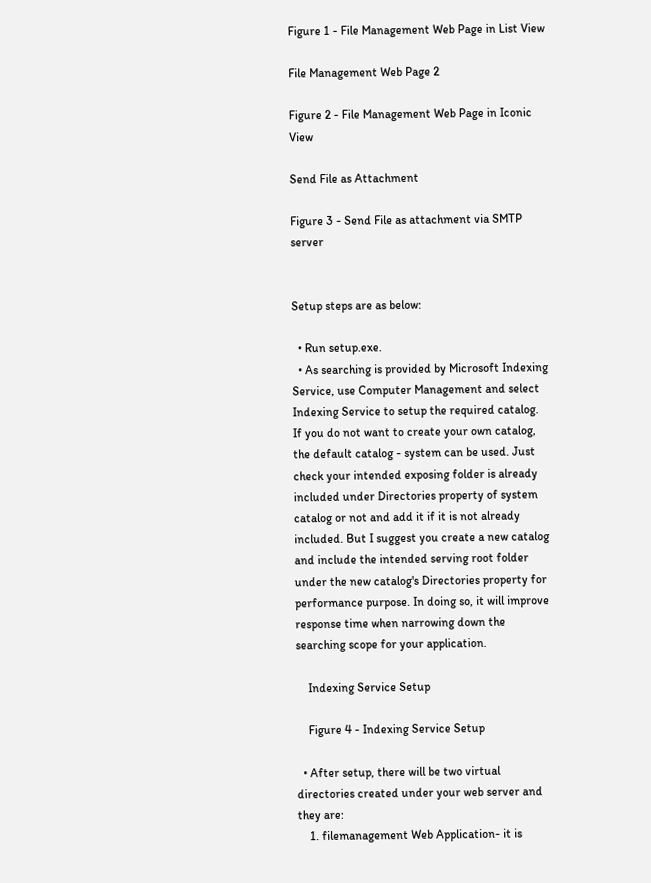Figure 1 - File Management Web Page in List View

File Management Web Page 2

Figure 2 - File Management Web Page in Iconic View

Send File as Attachment

Figure 3 - Send File as attachment via SMTP server


Setup steps are as below:

  • Run setup.exe.
  • As searching is provided by Microsoft Indexing Service, use Computer Management and select Indexing Service to setup the required catalog. If you do not want to create your own catalog, the default catalog - system can be used. Just check your intended exposing folder is already included under Directories property of system catalog or not and add it if it is not already included. But I suggest you create a new catalog and include the intended serving root folder under the new catalog's Directories property for performance purpose. In doing so, it will improve response time when narrowing down the searching scope for your application.

    Indexing Service Setup

    Figure 4 - Indexing Service Setup

  • After setup, there will be two virtual directories created under your web server and they are:
    1. filemanagement Web Application- it is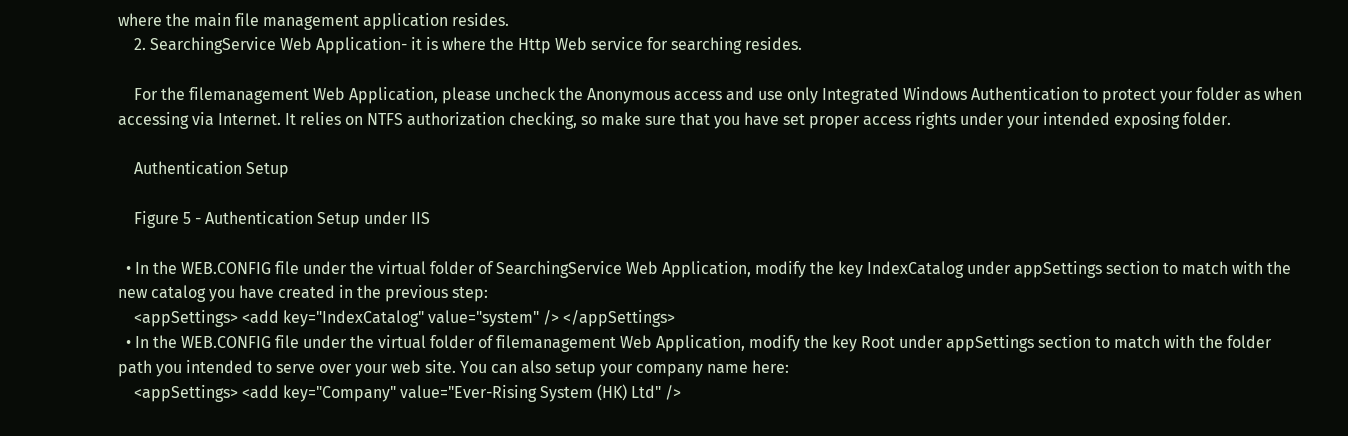where the main file management application resides.
    2. SearchingService Web Application- it is where the Http Web service for searching resides.

    For the filemanagement Web Application, please uncheck the Anonymous access and use only Integrated Windows Authentication to protect your folder as when accessing via Internet. It relies on NTFS authorization checking, so make sure that you have set proper access rights under your intended exposing folder.

    Authentication Setup

    Figure 5 - Authentication Setup under IIS

  • In the WEB.CONFIG file under the virtual folder of SearchingService Web Application, modify the key IndexCatalog under appSettings section to match with the new catalog you have created in the previous step:
    <appSettings> <add key="IndexCatalog" value="system" /> </appSettings>
  • In the WEB.CONFIG file under the virtual folder of filemanagement Web Application, modify the key Root under appSettings section to match with the folder path you intended to serve over your web site. You can also setup your company name here:
    <appSettings> <add key="Company" value="Ever-Rising System (HK) Ltd" />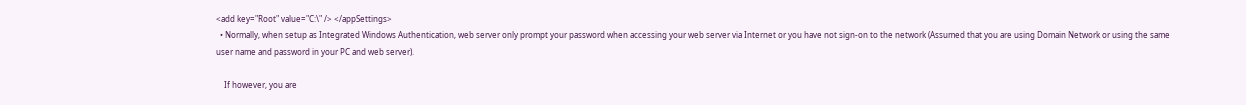<add key="Root" value="C:\" /> </appSettings>
  • Normally, when setup as Integrated Windows Authentication, web server only prompt your password when accessing your web server via Internet or you have not sign-on to the network (Assumed that you are using Domain Network or using the same user name and password in your PC and web server).

    If however, you are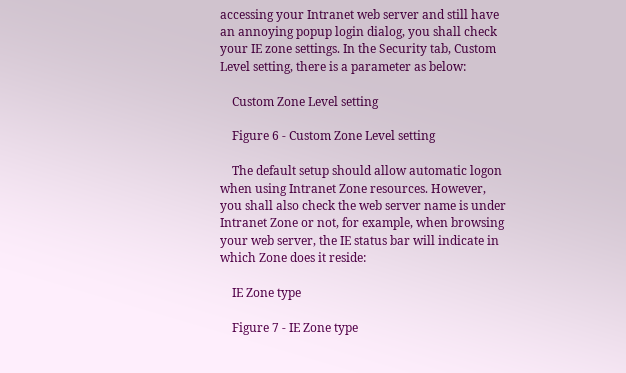accessing your Intranet web server and still have an annoying popup login dialog, you shall check your IE zone settings. In the Security tab, Custom Level setting, there is a parameter as below:

    Custom Zone Level setting

    Figure 6 - Custom Zone Level setting

    The default setup should allow automatic logon when using Intranet Zone resources. However, you shall also check the web server name is under Intranet Zone or not, for example, when browsing your web server, the IE status bar will indicate in which Zone does it reside:

    IE Zone type

    Figure 7 - IE Zone type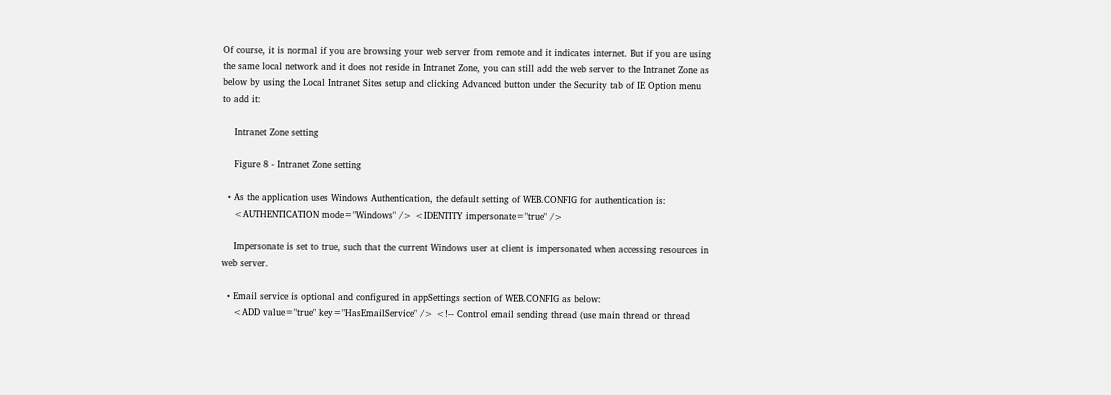Of course, it is normal if you are browsing your web server from remote and it indicates internet. But if you are using the same local network and it does not reside in Intranet Zone, you can still add the web server to the Intranet Zone as below by using the Local Intranet Sites setup and clicking Advanced button under the Security tab of IE Option menu to add it:

    Intranet Zone setting

    Figure 8 - Intranet Zone setting

  • As the application uses Windows Authentication, the default setting of WEB.CONFIG for authentication is:
    <AUTHENTICATION mode="Windows" /> <IDENTITY impersonate="true" />

    Impersonate is set to true, such that the current Windows user at client is impersonated when accessing resources in web server.

  • Email service is optional and configured in appSettings section of WEB.CONFIG as below:
    <ADD value="true" key="HasEmailService" /> <!-- Control email sending thread (use main thread or thread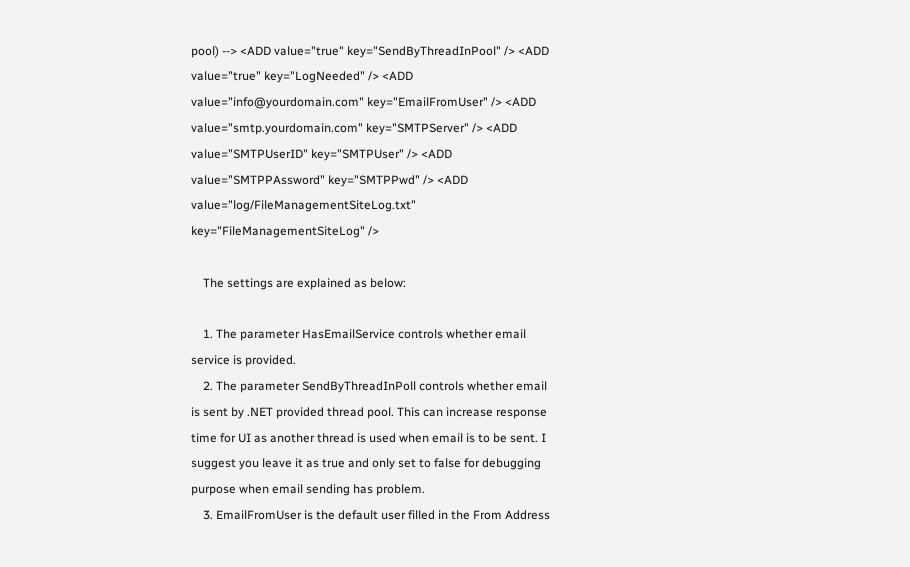pool) --> <ADD value="true" key="SendByThreadInPool" /> <ADD value="true" key="LogNeeded" /> <ADD value="info@yourdomain.com" key="EmailFromUser" /> <ADD value="smtp.yourdomain.com" key="SMTPServer" /> <ADD value="SMTPUserID" key="SMTPUser" /> <ADD value="SMTPPAssword" key="SMTPPwd" /> <ADD value="log/FileManagementSiteLog.txt" key="FileManagementSiteLog" />

    The settings are explained as below:

    1. The parameter HasEmailService controls whether email service is provided.
    2. The parameter SendByThreadInPoll controls whether email is sent by .NET provided thread pool. This can increase response time for UI as another thread is used when email is to be sent. I suggest you leave it as true and only set to false for debugging purpose when email sending has problem.
    3. EmailFromUser is the default user filled in the From Address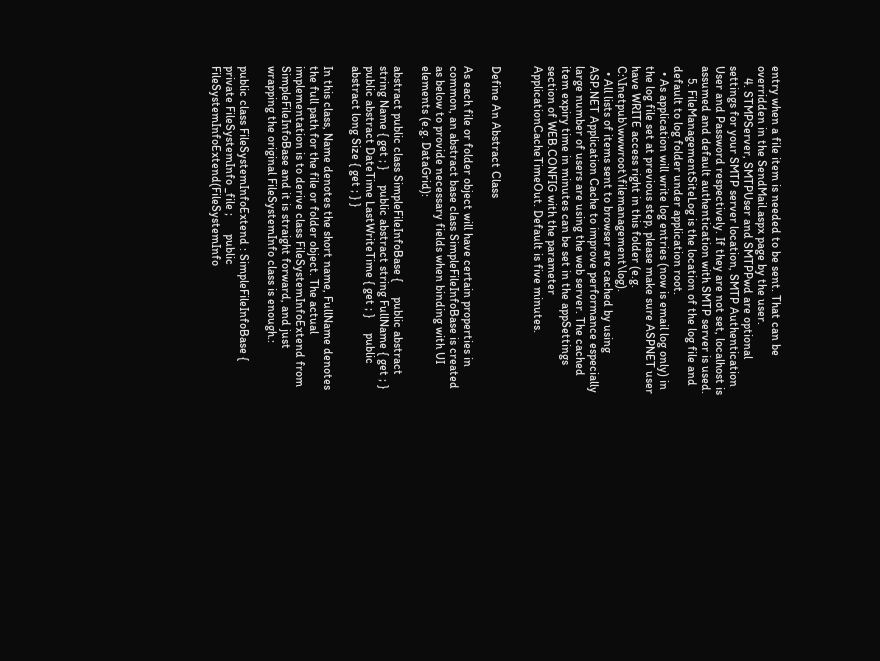entry when a file item is needed to be sent. That can be overridden in the SendMail.aspx page by the user.
    4. STMPServer, SMTPUser and SMTPPwd are optional settings for your SMTP server location, SMTP Authentication User and Password respectively. If they are not set, localhost is assumed and default authentication with SMTP server is used.
    5. FileManagementSiteLog is the location of the log file and default to log folder under application root.
  • As application will write log entries (now is email log only) in the log file set at previous step, please make sure ASPNET user have WRITE access right in this folder (e.g. C:\Inetpub\wwwroot\filemanagement\log).
  • All lists of items sent to browser are cached by using ASP.NET Application Cache to improve performance especially large number of users are using the web server. The cached item expiry time in minutes can be set in the appSettings section of WEB.CONFIG with the parameter ApplicationCacheTimeOut. Default is five minutes.


Define An Abstract Class

As each file or folder object will have certain properties in common, an abstract base class SimpleFileInfoBase is created as below to provide necessary fields when binding with UI elements (e.g. DataGrid):

abstract public class SimpleFileInfoBase {     public abstract string Name { get ; }     public abstract string FullName { get ; }     public abstract DateTime LastWriteTime { get ; }     public abstract long Size { get ; } }

In this class, Name denotes the short name, FullName denotes the full path for the file or folder object. The actual implementation is to derive class FileSystemInfoExtend from SimpleFileInfoBase and it is straight forward, and just wrapping the original FileSystemInfo class is enough.:

public class FileSystemInfoExtend : SimpleFileInfoBase {     private FileSystemInfo _file ;      public FileSystemInfoExtend(FileSystemInfo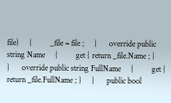file)     {         _file = file ;     }      override public string Name     {         get { return _file.Name ; }     }      override public string FullName     {         get { return _file.FullName ; }     }      public bool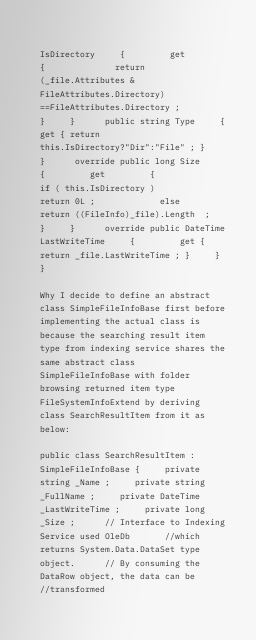IsDirectory     {         get         {              return (_file.Attributes & FileAttributes.Directory)                  ==FileAttributes.Directory ;         }     }      public string Type     {         get { return this.IsDirectory?"Dir":"File" ; }     }      override public long Size     {         get         {               if ( this.IsDirectory )                 return 0L ;             else                 return ((FileInfo)_file).Length  ;         }     }      override public DateTime LastWriteTime     {         get { return _file.LastWriteTime ; }     } }

Why I decide to define an abstract class SimpleFileInfoBase first before implementing the actual class is because the searching result item type from indexing service shares the same abstract class SimpleFileInfoBase with folder browsing returned item type FileSystemInfoExtend by deriving class SearchResultItem from it as below:

public class SearchResultItem : SimpleFileInfoBase {     private string _Name ;     private string _FullName ;     private DateTime _LastWriteTime ;     private long _Size ;      // Interface to Indexing Service used OleDb       //which returns System.Data.DataSet type object.      // By consuming the DataRow object, the data can be       //transformed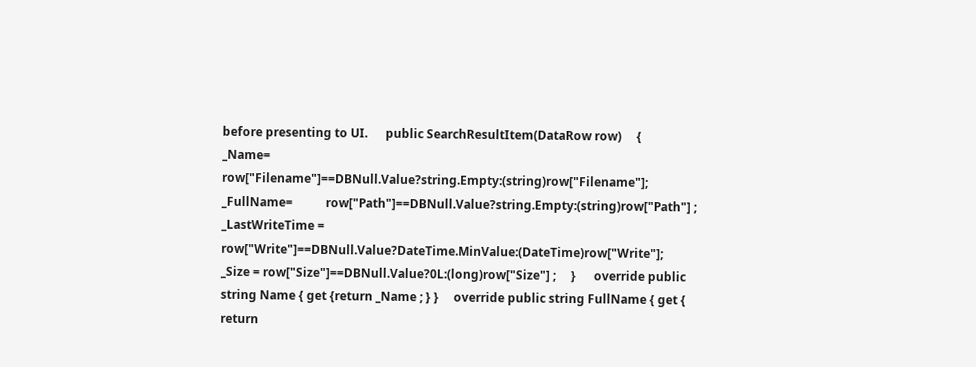before presenting to UI.      public SearchResultItem(DataRow row)     {         _Name=           row["Filename"]==DBNull.Value?string.Empty:(string)row["Filename"];         _FullName=           row["Path"]==DBNull.Value?string.Empty:(string)row["Path"] ;         _LastWriteTime =            row["Write"]==DBNull.Value?DateTime.MinValue:(DateTime)row["Write"];         _Size = row["Size"]==DBNull.Value?0L:(long)row["Size"] ;     }      override public string Name { get {return _Name ; } }     override public string FullName { get { return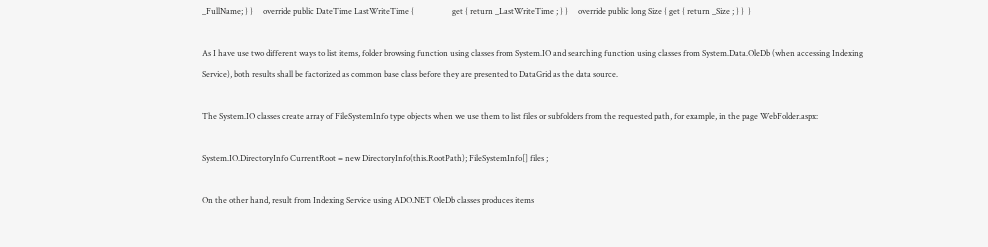_FullName; } }     override public DateTime LastWriteTime {                   get { return _LastWriteTime ; } }     override public long Size { get { return _Size ; } }  }

As I have use two different ways to list items, folder browsing function using classes from System.IO and searching function using classes from System.Data.OleDb (when accessing Indexing Service), both results shall be factorized as common base class before they are presented to DataGrid as the data source.

The System.IO classes create array of FileSystemInfo type objects when we use them to list files or subfolders from the requested path, for example, in the page WebFolder.aspx:

System.IO.DirectoryInfo CurrentRoot = new DirectoryInfo(this.RootPath); FileSystemInfo[] files ;

On the other hand, result from Indexing Service using ADO.NET OleDb classes produces items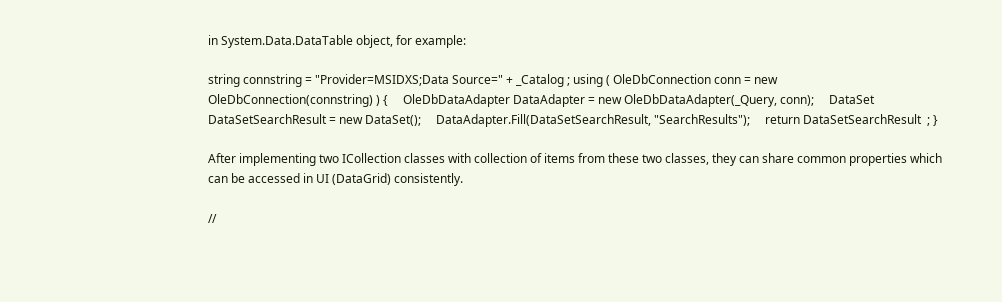in System.Data.DataTable object, for example:

string connstring = "Provider=MSIDXS;Data Source=" + _Catalog ; using ( OleDbConnection conn = new OleDbConnection(connstring) ) {     OleDbDataAdapter DataAdapter = new OleDbDataAdapter(_Query, conn);     DataSet DataSetSearchResult = new DataSet();     DataAdapter.Fill(DataSetSearchResult, "SearchResults");     return DataSetSearchResult  ; }

After implementing two ICollection classes with collection of items from these two classes, they can share common properties which can be accessed in UI (DataGrid) consistently.

//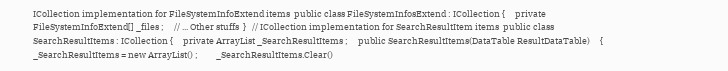ICollection implementation for FileSystemInfoExtend items  public class FileSystemInfosExtend : ICollection {     private FileSystemInfoExtend[] _files ;     // ... Other stuffs  }   // ICollection implementation for SearchResultItem items  public class SearchResultItems : ICollection {     private ArrayList _SearchResultItems ;     public SearchResultItems(DataTable ResultDataTable)     {         _SearchResultItems = new ArrayList() ;         _SearchResultItems.Clear()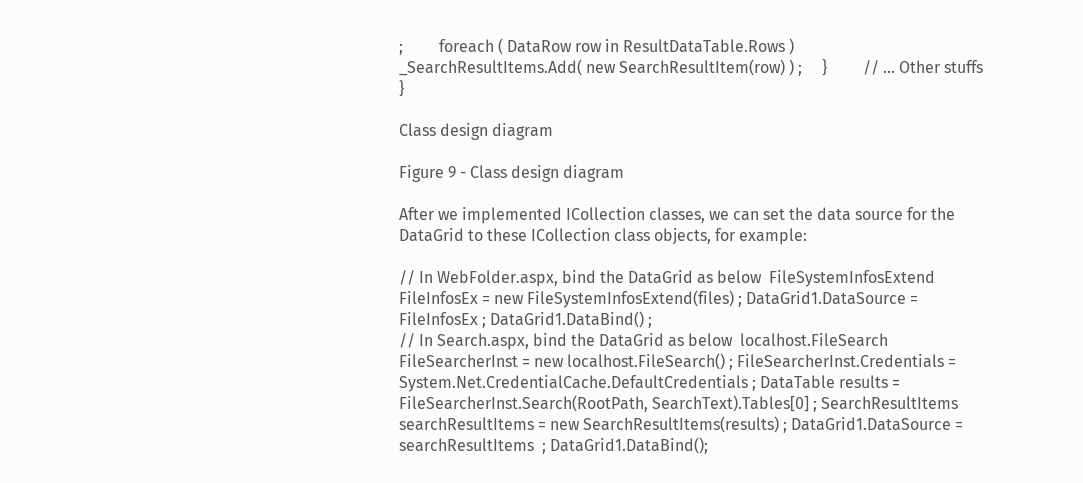;         foreach ( DataRow row in ResultDataTable.Rows )             _SearchResultItems.Add( new SearchResultItem(row) ) ;     }         // ... Other stuffs  }

Class design diagram

Figure 9 - Class design diagram

After we implemented ICollection classes, we can set the data source for the DataGrid to these ICollection class objects, for example:

// In WebFolder.aspx, bind the DataGrid as below  FileSystemInfosExtend FileInfosEx = new FileSystemInfosExtend(files) ; DataGrid1.DataSource = FileInfosEx ; DataGrid1.DataBind() ;
// In Search.aspx, bind the DataGrid as below  localhost.FileSearch FileSearcherInst = new localhost.FileSearch() ; FileSearcherInst.Credentials = System.Net.CredentialCache.DefaultCredentials ; DataTable results =  FileSearcherInst.Search(RootPath, SearchText).Tables[0] ; SearchResultItems searchResultItems = new SearchResultItems(results) ; DataGrid1.DataSource = searchResultItems  ; DataGrid1.DataBind();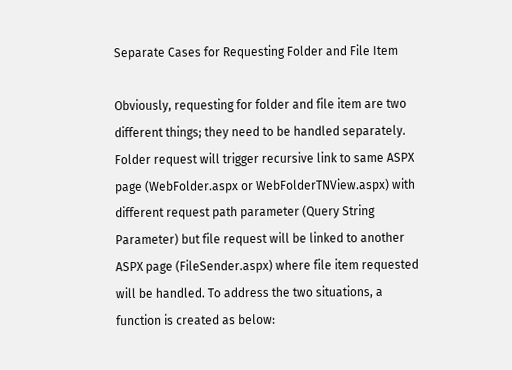Separate Cases for Requesting Folder and File Item

Obviously, requesting for folder and file item are two different things; they need to be handled separately. Folder request will trigger recursive link to same ASPX page (WebFolder.aspx or WebFolderTNView.aspx) with different request path parameter (Query String Parameter) but file request will be linked to another ASPX page (FileSender.aspx) where file item requested will be handled. To address the two situations, a function is created as below: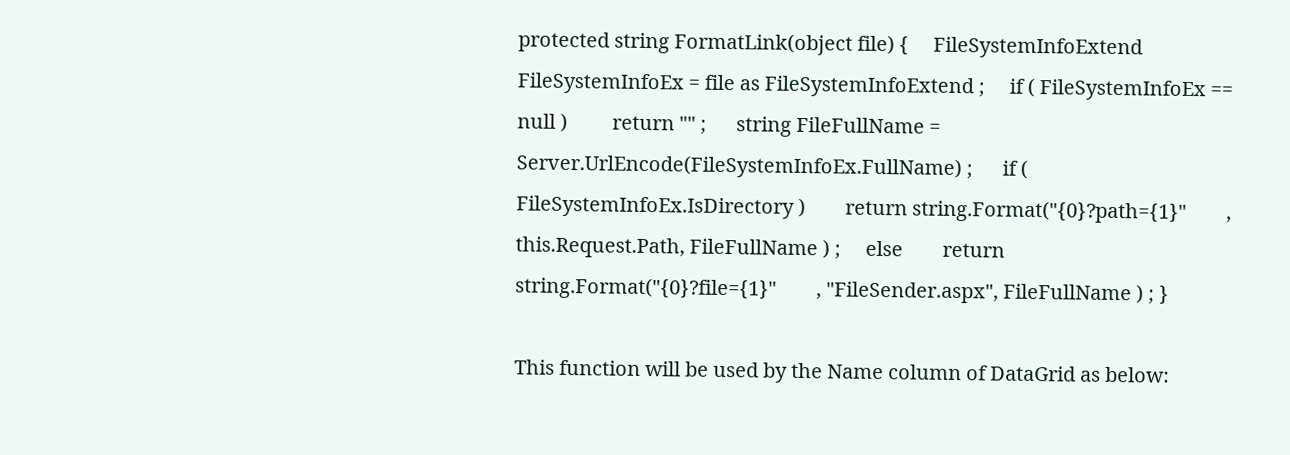protected string FormatLink(object file) {     FileSystemInfoExtend FileSystemInfoEx = file as FileSystemInfoExtend ;     if ( FileSystemInfoEx == null )         return "" ;      string FileFullName = Server.UrlEncode(FileSystemInfoEx.FullName) ;      if ( FileSystemInfoEx.IsDirectory )        return string.Format("{0}?path={1}"        , this.Request.Path, FileFullName ) ;     else        return string.Format("{0}?file={1}"        , "FileSender.aspx", FileFullName ) ; }

This function will be used by the Name column of DataGrid as below: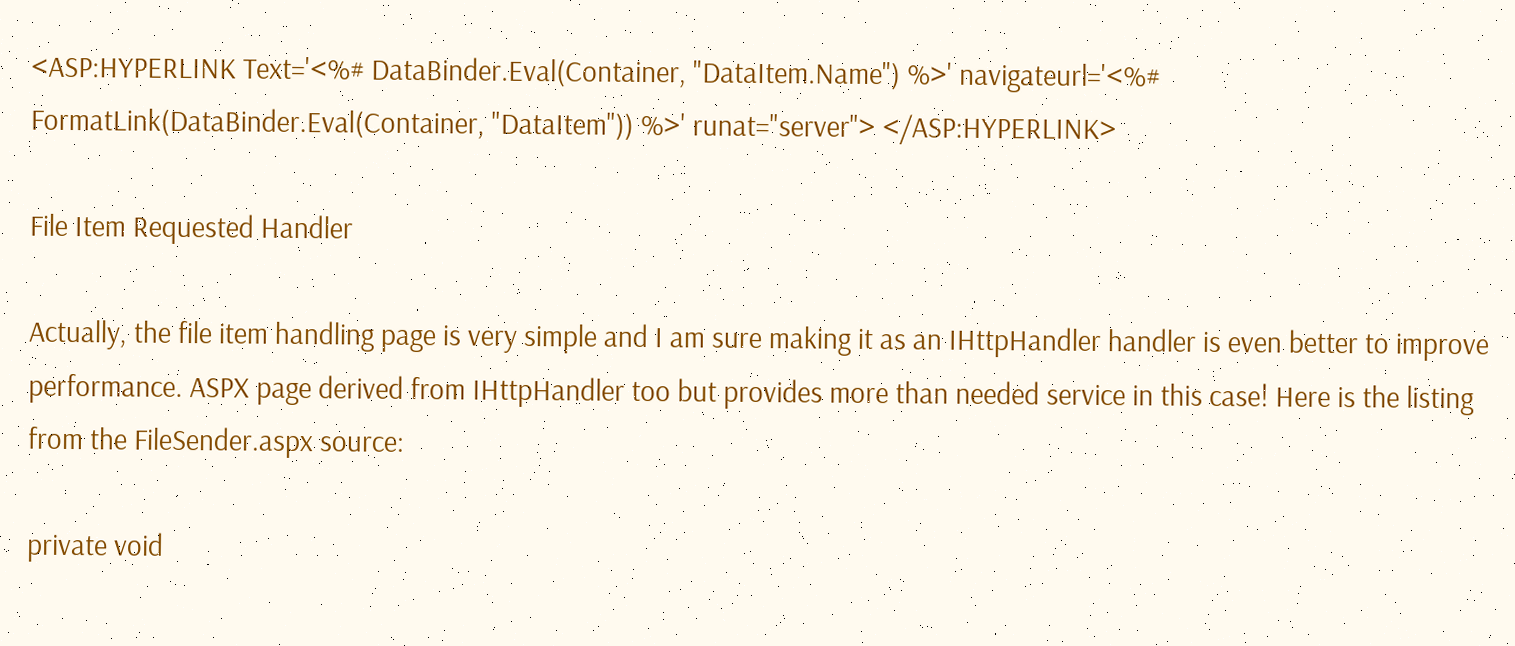<ASP:HYPERLINK Text='<%# DataBinder.Eval(Container, "DataItem.Name") %>' navigateurl='<%# FormatLink(DataBinder.Eval(Container, "DataItem")) %>' runat="server"> </ASP:HYPERLINK>

File Item Requested Handler

Actually, the file item handling page is very simple and I am sure making it as an IHttpHandler handler is even better to improve performance. ASPX page derived from IHttpHandler too but provides more than needed service in this case! Here is the listing from the FileSender.aspx source:

private void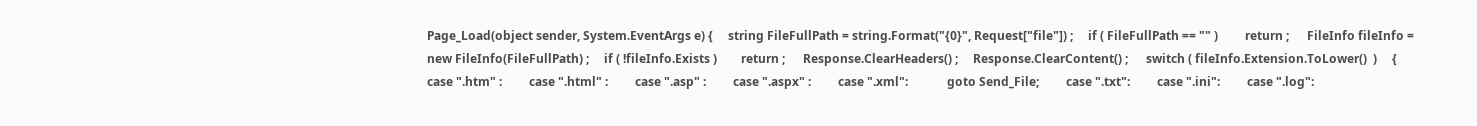Page_Load(object sender, System.EventArgs e) {     string FileFullPath = string.Format("{0}", Request["file"]) ;     if ( FileFullPath == "" )         return ;      FileInfo fileInfo =  new FileInfo(FileFullPath) ;     if ( !fileInfo.Exists )        return ;      Response.ClearHeaders() ;     Response.ClearContent() ;      switch ( fileInfo.Extension.ToLower()  )     {         case ".htm" :         case ".html" :         case ".asp" :         case ".aspx" :         case ".xml":             goto Send_File;         case ".txt":         case ".ini":         case ".log":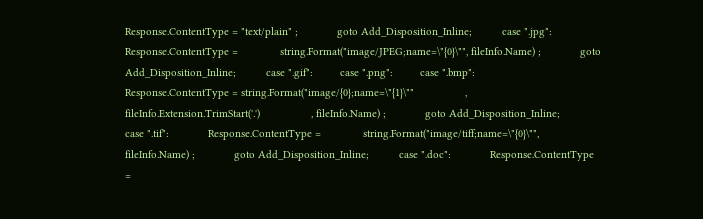Response.ContentType = "text/plain" ;             goto Add_Disposition_Inline;          case ".jpg":             Response.ContentType =              string.Format("image/JPEG;name=\"{0}\"", fileInfo.Name) ;             goto Add_Disposition_Inline;          case ".gif":         case ".png":         case ".bmp":             Response.ContentType = string.Format("image/{0};name=\"{1}\""                 , fileInfo.Extension.TrimStart('.')                 , fileInfo.Name) ;             goto Add_Disposition_Inline;          case ".tif":             Response.ContentType =              string.Format("image/tiff;name=\"{0}\"", fileInfo.Name) ;             goto Add_Disposition_Inline;          case ".doc":             Response.ContentType =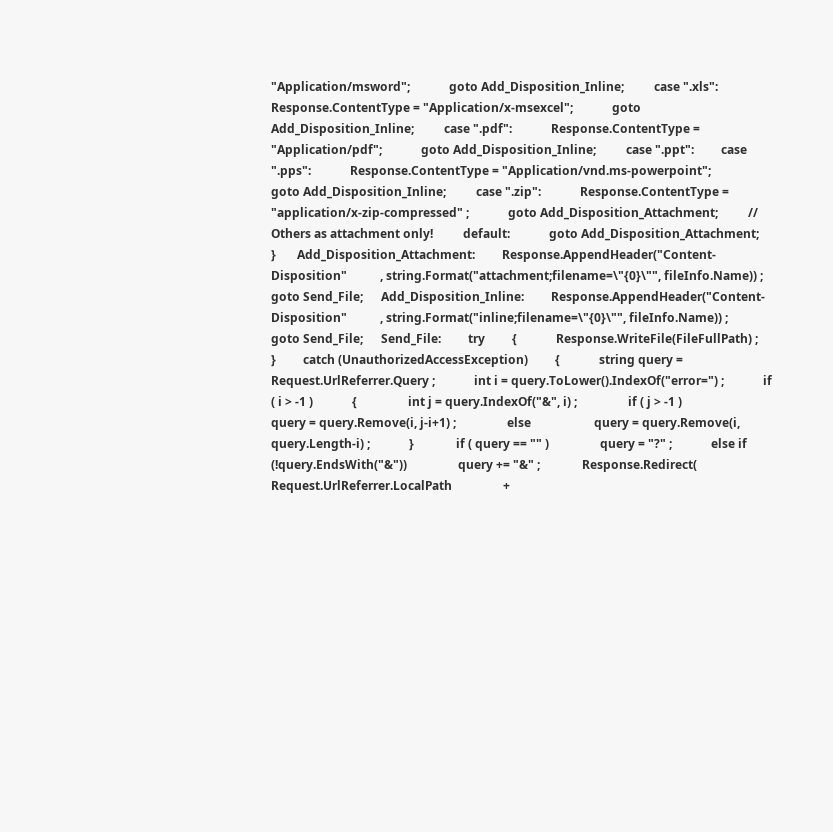"Application/msword";             goto Add_Disposition_Inline;          case ".xls":             Response.ContentType = "Application/x-msexcel";             goto Add_Disposition_Inline;          case ".pdf":             Response.ContentType = "Application/pdf";             goto Add_Disposition_Inline;          case ".ppt":         case ".pps":             Response.ContentType = "Application/vnd.ms-powerpoint";             goto Add_Disposition_Inline;          case ".zip":             Response.ContentType = "application/x-zip-compressed" ;             goto Add_Disposition_Attachment;          // Others as attachment only!          default:             goto Add_Disposition_Attachment;     }       Add_Disposition_Attachment:         Response.AppendHeader("Content-Disposition"           , string.Format("attachment;filename=\"{0}\"", fileInfo.Name)) ;         goto Send_File;      Add_Disposition_Inline:         Response.AppendHeader("Content-Disposition"           , string.Format("inline;filename=\"{0}\"", fileInfo.Name)) ;         goto Send_File;      Send_File:         try         {             Response.WriteFile(FileFullPath) ;         }         catch (UnauthorizedAccessException)         {             string query = Request.UrlReferrer.Query ;             int i = query.ToLower().IndexOf("error=") ;             if ( i > -1 )             {                 int j = query.IndexOf("&", i) ;                 if ( j > -1 )                     query = query.Remove(i, j-i+1) ;                 else                     query = query.Remove(i, query.Length-i) ;             }              if ( query == "" )                 query = "?" ;             else if (!query.EndsWith("&"))                 query += "&" ;              Response.Redirect( Request.UrlReferrer.LocalPath                 +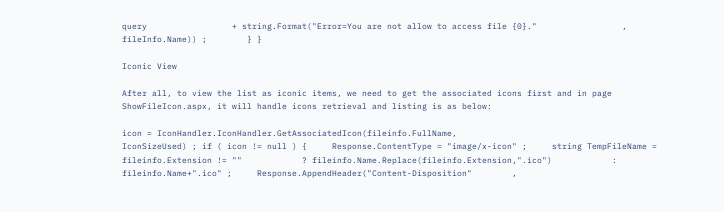query                 + string.Format("Error=You are not allow to access file {0}."                 , fileInfo.Name)) ;        } }

Iconic View

After all, to view the list as iconic items, we need to get the associated icons first and in page ShowFileIcon.aspx, it will handle icons retrieval and listing is as below:

icon = IconHandler.IconHandler.GetAssociatedIcon(fileinfo.FullName,                                                                  IconSizeUsed) ; if ( icon != null ) {     Response.ContentType = "image/x-icon" ;     string TempFileName =        fileinfo.Extension != ""            ? fileinfo.Name.Replace(fileinfo.Extension,".ico")            : fileinfo.Name+".ico" ;     Response.AppendHeader("Content-Disposition"        ,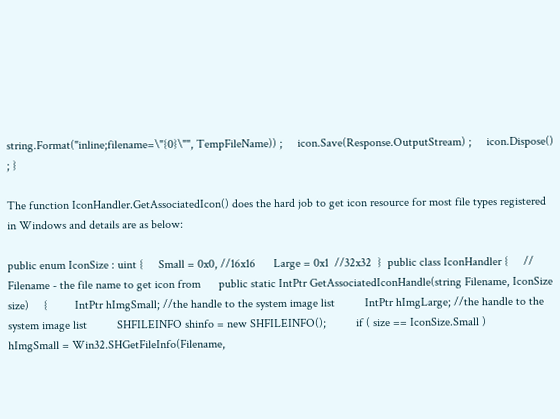string.Format("inline;filename=\"{0}\"", TempFileName)) ;     icon.Save(Response.OutputStream) ;     icon.Dispose() ; }

The function IconHandler.GetAssociatedIcon() does the hard job to get icon resource for most file types registered in Windows and details are as below:

public enum IconSize : uint {     Small = 0x0, //16x16      Large = 0x1  //32x32  }  public class IconHandler {     // Filename - the file name to get icon from      public static IntPtr GetAssociatedIconHandle(string Filename, IconSize size)     {         IntPtr hImgSmall; //the handle to the system image list          IntPtr hImgLarge; //the handle to the system image list          SHFILEINFO shinfo = new SHFILEINFO();          if ( size == IconSize.Small )             hImgSmall = Win32.SHGetFileInfo(Filename,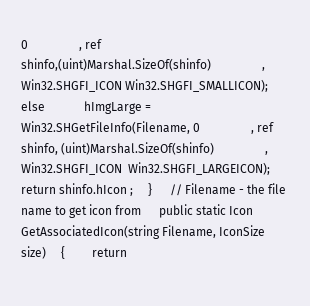0                 , ref shinfo,(uint)Marshal.SizeOf(shinfo)                 , Win32.SHGFI_ICON Win32.SHGFI_SMALLICON);         else             hImgLarge = Win32.SHGetFileInfo(Filename, 0                 , ref shinfo, (uint)Marshal.SizeOf(shinfo)                 , Win32.SHGFI_ICON  Win32.SHGFI_LARGEICON);          return shinfo.hIcon ;     }      // Filename - the file name to get icon from      public static Icon GetAssociatedIcon(string Filename, IconSize size)     {         return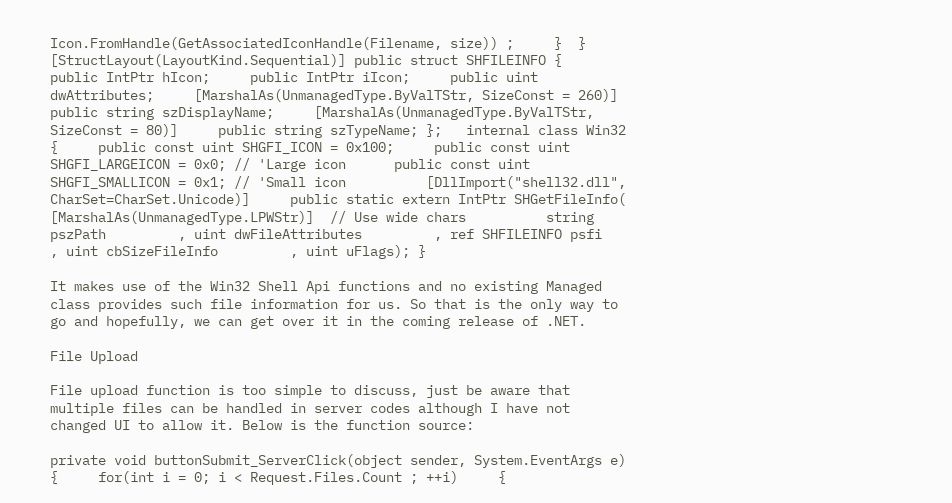Icon.FromHandle(GetAssociatedIconHandle(Filename, size)) ;     }  }  [StructLayout(LayoutKind.Sequential)] public struct SHFILEINFO {     public IntPtr hIcon;     public IntPtr iIcon;     public uint dwAttributes;     [MarshalAs(UnmanagedType.ByValTStr, SizeConst = 260)]     public string szDisplayName;     [MarshalAs(UnmanagedType.ByValTStr, SizeConst = 80)]     public string szTypeName; };   internal class Win32 {     public const uint SHGFI_ICON = 0x100;     public const uint SHGFI_LARGEICON = 0x0; // 'Large icon      public const uint SHGFI_SMALLICON = 0x1; // 'Small icon          [DllImport("shell32.dll", CharSet=CharSet.Unicode)]     public static extern IntPtr SHGetFileInfo(         [MarshalAs(UnmanagedType.LPWStr)]  // Use wide chars          string pszPath         , uint dwFileAttributes         , ref SHFILEINFO psfi         , uint cbSizeFileInfo         , uint uFlags); }

It makes use of the Win32 Shell Api functions and no existing Managed class provides such file information for us. So that is the only way to go and hopefully, we can get over it in the coming release of .NET.

File Upload

File upload function is too simple to discuss, just be aware that multiple files can be handled in server codes although I have not changed UI to allow it. Below is the function source:

private void buttonSubmit_ServerClick(object sender, System.EventArgs e) {     for(int i = 0; i < Request.Files.Count ; ++i)     {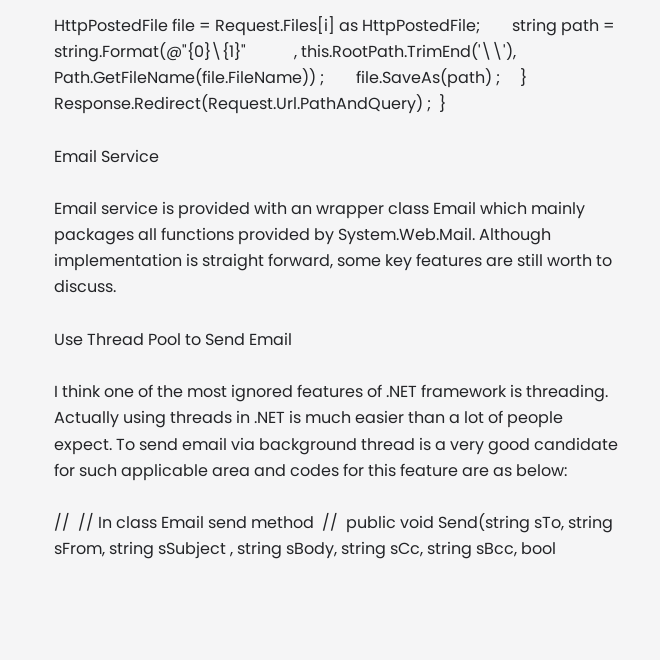HttpPostedFile file = Request.Files[i] as HttpPostedFile;        string path = string.Format(@"{0}\{1}"            , this.RootPath.TrimEnd('\\'), Path.GetFileName(file.FileName)) ;        file.SaveAs(path) ;     }      Response.Redirect(Request.Url.PathAndQuery) ;  }

Email Service

Email service is provided with an wrapper class Email which mainly packages all functions provided by System.Web.Mail. Although implementation is straight forward, some key features are still worth to discuss.

Use Thread Pool to Send Email

I think one of the most ignored features of .NET framework is threading. Actually using threads in .NET is much easier than a lot of people expect. To send email via background thread is a very good candidate for such applicable area and codes for this feature are as below:

//  // In class Email send method  //  public void Send(string sTo, string sFrom, string sSubject , string sBody, string sCc, string sBcc, bool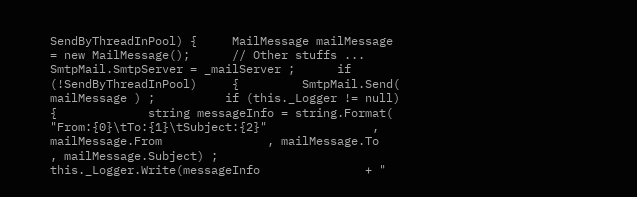SendByThreadInPool) {     MailMessage mailMessage = new MailMessage();      // Other stuffs ...       SmtpMail.SmtpServer = _mailServer ;      if (!SendByThreadInPool)     {         SmtpMail.Send( mailMessage ) ;          if (this._Logger != null)         {             string messageInfo = string.Format(               "From:{0}\tTo:{1}\tSubject:{2}"               , mailMessage.From               , mailMessage.To               , mailMessage.Subject) ;              this._Logger.Write(messageInfo               + "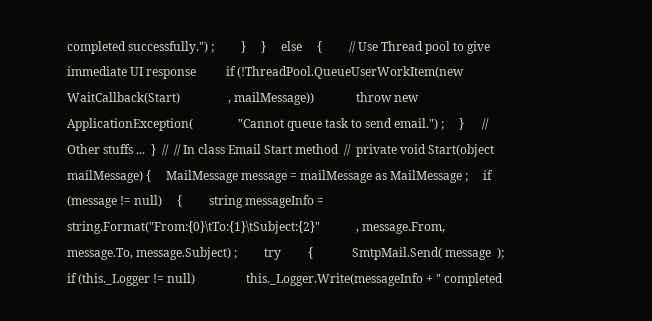completed successfully.") ;         }     }     else     {         // Use Thread pool to give immediate UI response          if (!ThreadPool.QueueUserWorkItem(new WaitCallback(Start)                , mailMessage))              throw new ApplicationException(               "Cannot queue task to send email.") ;     }      // Other stuffs ...  }  //  // In class Email Start method  //  private void Start(object mailMessage) {     MailMessage message = mailMessage as MailMessage ;     if (message != null)     {         string messageInfo = string.Format("From:{0}\tTo:{1}\tSubject:{2}"            , message.From, message.To, message.Subject) ;         try         {             SmtpMail.Send( message  );              if (this._Logger != null)                 this._Logger.Write(messageInfo + " completed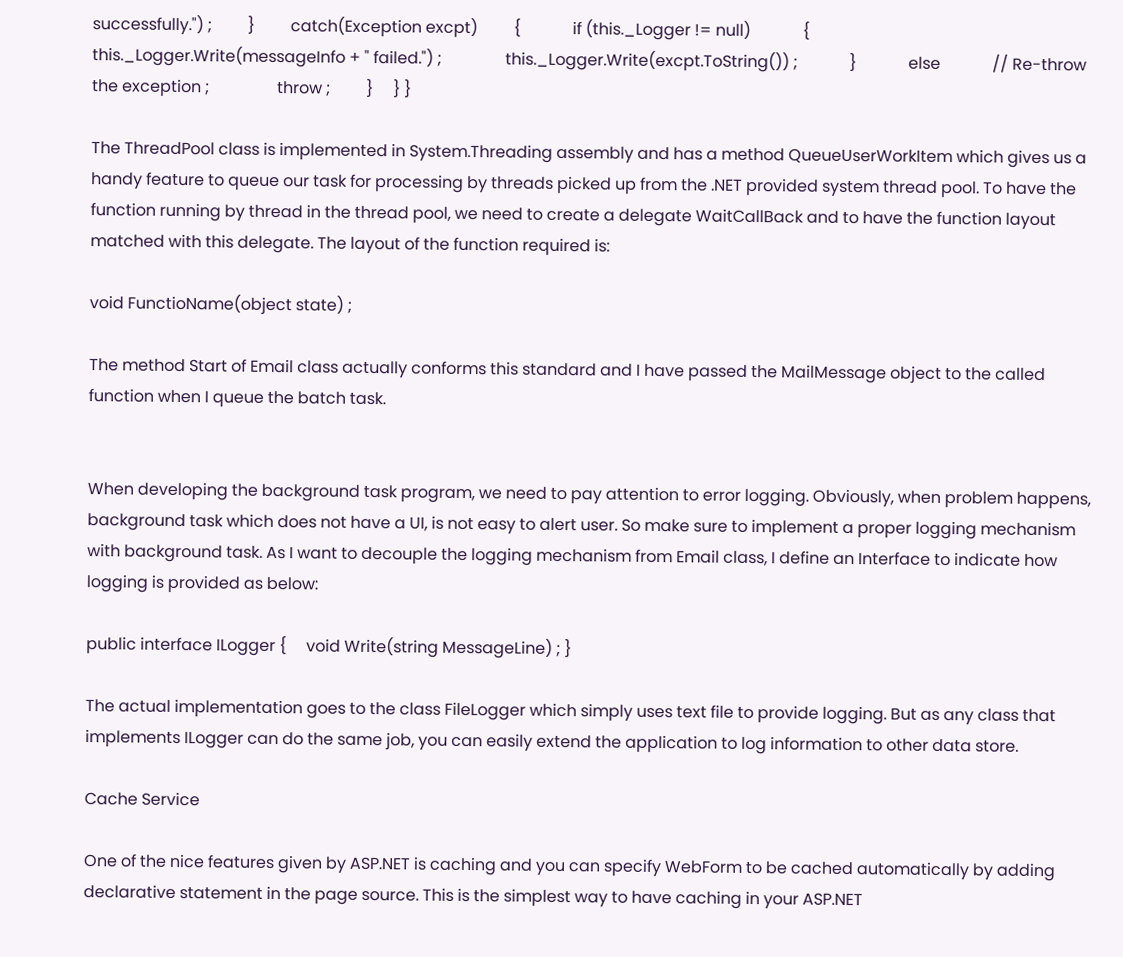successfully.") ;         }         catch(Exception excpt)         {             if (this._Logger != null)             {                this._Logger.Write(messageInfo + " failed.") ;                this._Logger.Write(excpt.ToString()) ;             }             else             // Re-throw the exception ;                 throw ;         }     } }

The ThreadPool class is implemented in System.Threading assembly and has a method QueueUserWorkItem which gives us a handy feature to queue our task for processing by threads picked up from the .NET provided system thread pool. To have the function running by thread in the thread pool, we need to create a delegate WaitCallBack and to have the function layout matched with this delegate. The layout of the function required is:

void FunctioName(object state) ;

The method Start of Email class actually conforms this standard and I have passed the MailMessage object to the called function when I queue the batch task.


When developing the background task program, we need to pay attention to error logging. Obviously, when problem happens, background task which does not have a UI, is not easy to alert user. So make sure to implement a proper logging mechanism with background task. As I want to decouple the logging mechanism from Email class, I define an Interface to indicate how logging is provided as below:

public interface ILogger {     void Write(string MessageLine) ; }

The actual implementation goes to the class FileLogger which simply uses text file to provide logging. But as any class that implements ILogger can do the same job, you can easily extend the application to log information to other data store.

Cache Service

One of the nice features given by ASP.NET is caching and you can specify WebForm to be cached automatically by adding declarative statement in the page source. This is the simplest way to have caching in your ASP.NET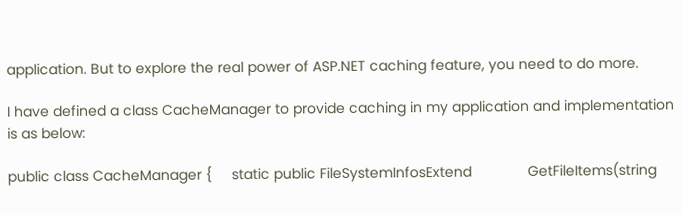application. But to explore the real power of ASP.NET caching feature, you need to do more.

I have defined a class CacheManager to provide caching in my application and implementation is as below:

public class CacheManager {     static public FileSystemInfosExtend              GetFileItems(string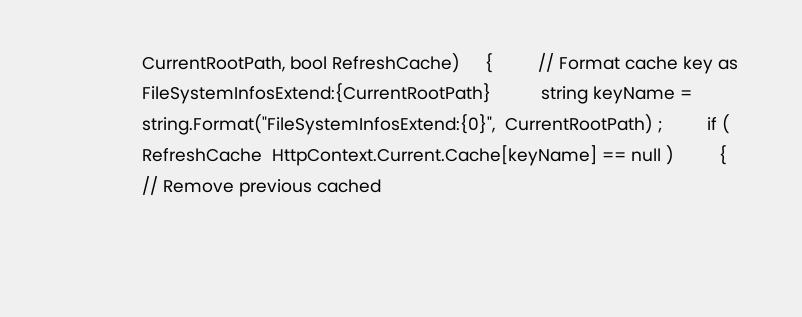CurrentRootPath, bool RefreshCache)     {         // Format cache key as FileSystemInfosExtend:{CurrentRootPath}          string keyName =              string.Format("FileSystemInfosExtend:{0}",  CurrentRootPath) ;         if ( RefreshCache  HttpContext.Current.Cache[keyName] == null )         {             // Remove previous cached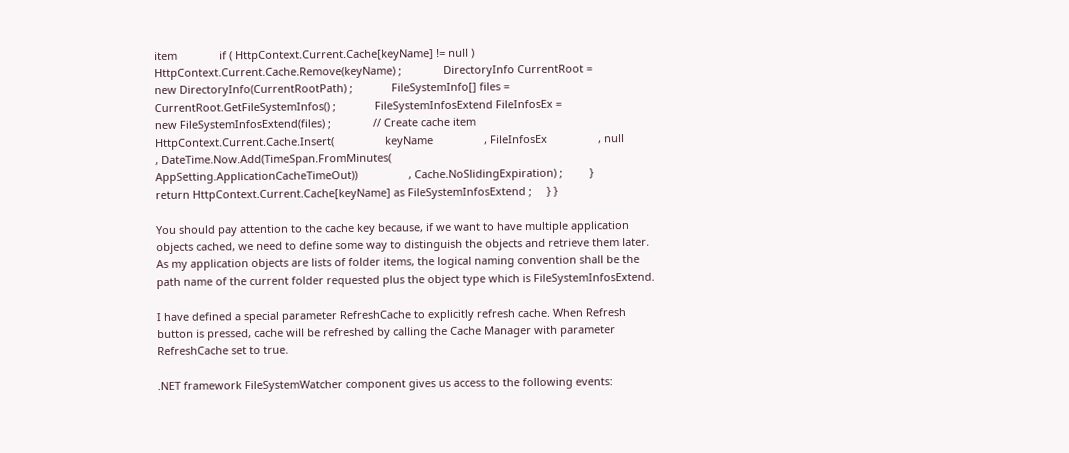item              if ( HttpContext.Current.Cache[keyName] != null )                     HttpContext.Current.Cache.Remove(keyName) ;              DirectoryInfo CurrentRoot =                                new DirectoryInfo(CurrentRootPath) ;             FileSystemInfo[] files = CurrentRoot.GetFileSystemInfos() ;             FileSystemInfosExtend FileInfosEx =                                  new FileSystemInfosExtend(files) ;              // Create cache item              HttpContext.Current.Cache.Insert(                 keyName                 , FileInfosEx                 , null                 , DateTime.Now.Add(TimeSpan.FromMinutes(                     AppSetting.ApplicationCacheTimeOut))                 , Cache.NoSlidingExpiration) ;         }           return HttpContext.Current.Cache[keyName] as FileSystemInfosExtend ;     } }

You should pay attention to the cache key because, if we want to have multiple application objects cached, we need to define some way to distinguish the objects and retrieve them later. As my application objects are lists of folder items, the logical naming convention shall be the path name of the current folder requested plus the object type which is FileSystemInfosExtend.

I have defined a special parameter RefreshCache to explicitly refresh cache. When Refresh button is pressed, cache will be refreshed by calling the Cache Manager with parameter RefreshCache set to true.

.NET framework FileSystemWatcher component gives us access to the following events: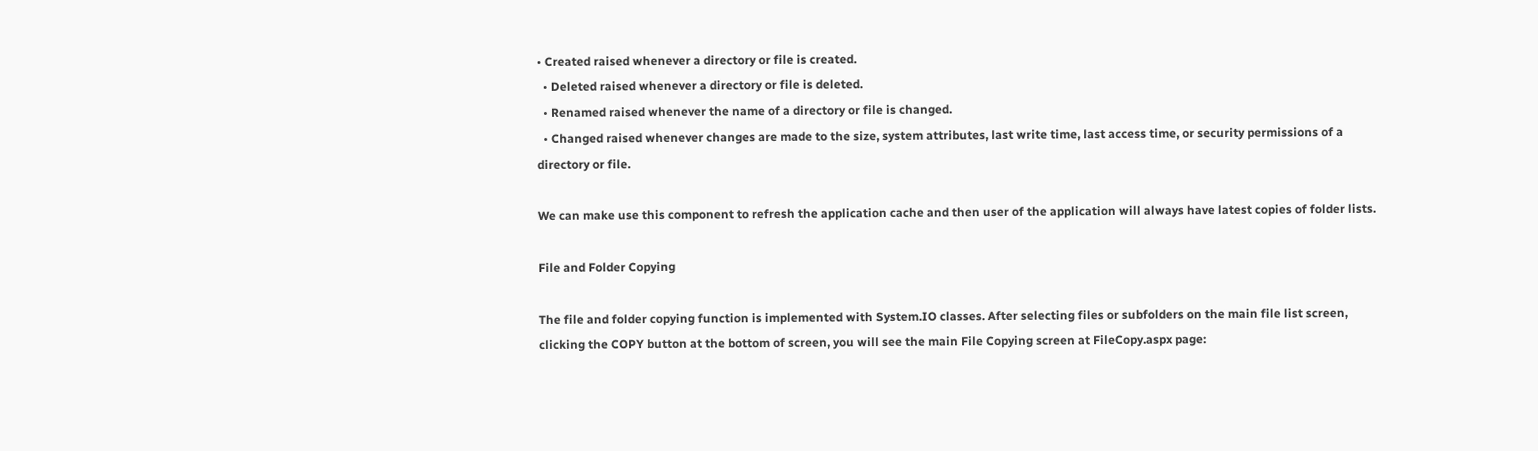• Created raised whenever a directory or file is created.
  • Deleted raised whenever a directory or file is deleted.
  • Renamed raised whenever the name of a directory or file is changed.
  • Changed raised whenever changes are made to the size, system attributes, last write time, last access time, or security permissions of a directory or file.

We can make use this component to refresh the application cache and then user of the application will always have latest copies of folder lists.

File and Folder Copying

The file and folder copying function is implemented with System.IO classes. After selecting files or subfolders on the main file list screen, clicking the COPY button at the bottom of screen, you will see the main File Copying screen at FileCopy.aspx page: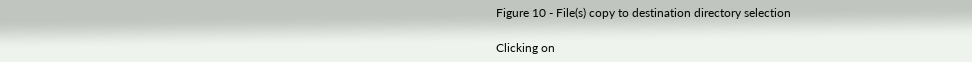Figure 10 - File(s) copy to destination directory selection

Clicking on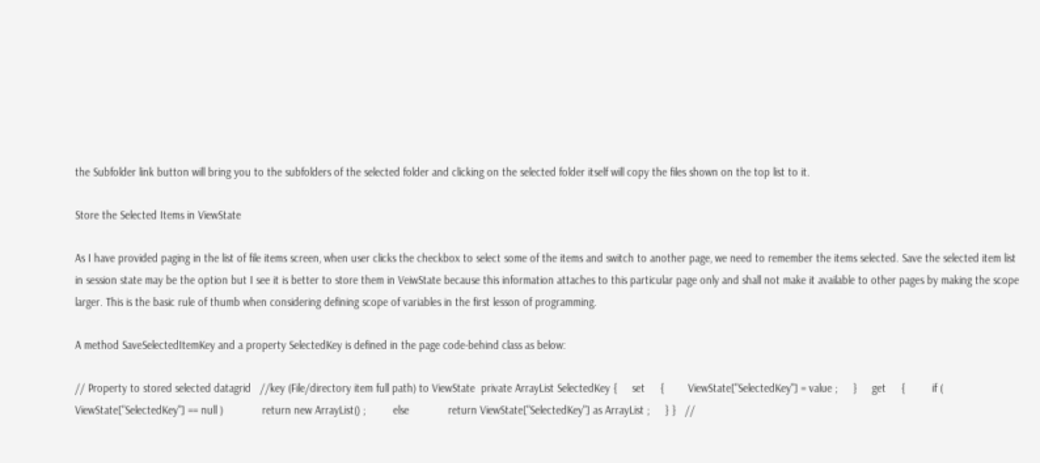the Subfolder link button will bring you to the subfolders of the selected folder and clicking on the selected folder itself will copy the files shown on the top list to it.

Store the Selected Items in ViewState

As I have provided paging in the list of file items screen, when user clicks the checkbox to select some of the items and switch to another page, we need to remember the items selected. Save the selected item list in session state may be the option but I see it is better to store them in VeiwState because this information attaches to this particular page only and shall not make it available to other pages by making the scope larger. This is the basic rule of thumb when considering defining scope of variables in the first lesson of programming.

A method SaveSelectedItemKey and a property SelectedKey is defined in the page code-behind class as below:

// Property to stored selected datagrid   //key (File/directory item full path) to ViewState  private ArrayList SelectedKey {     set     {        ViewState["SelectedKey"] = value ;     }     get     {         if ( ViewState["SelectedKey"] == null )             return new ArrayList() ;         else             return ViewState["SelectedKey"] as ArrayList ;     } }   //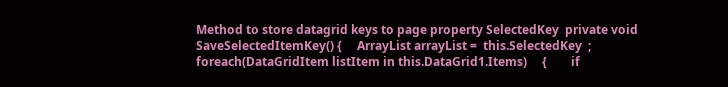Method to store datagrid keys to page property SelectedKey  private void SaveSelectedItemKey() {     ArrayList arrayList =  this.SelectedKey  ;      foreach(DataGridItem listItem in this.DataGrid1.Items)     {        if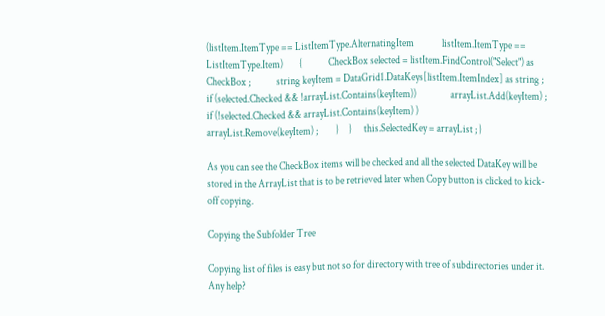(listItem.ItemType == ListItemType.AlternatingItem              listItem.ItemType == ListItemType.Item)        {             CheckBox selected = listItem.FindControl("Select") as CheckBox ;             string keyItem = DataGrid1.DataKeys[listItem.ItemIndex] as string ;              if (selected.Checked && !arrayList.Contains(keyItem))                 arrayList.Add(keyItem) ;              if (!selected.Checked && arrayList.Contains(keyItem) )                 arrayList.Remove(keyItem) ;         }     }      this.SelectedKey = arrayList ; }

As you can see the CheckBox items will be checked and all the selected DataKey will be stored in the ArrayList that is to be retrieved later when Copy button is clicked to kick-off copying.

Copying the Subfolder Tree

Copying list of files is easy but not so for directory with tree of subdirectories under it. Any help?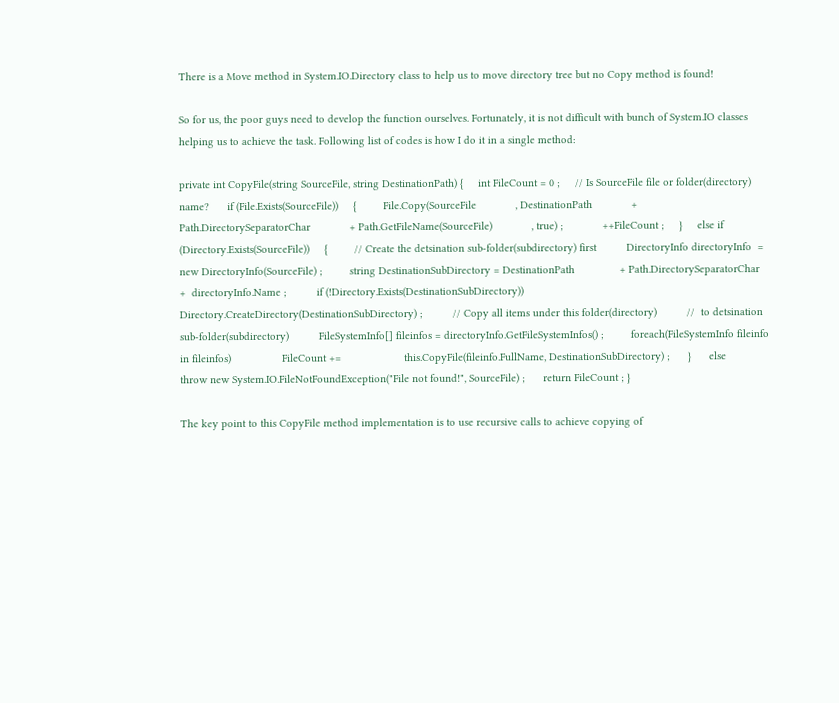There is a Move method in System.IO.Directory class to help us to move directory tree but no Copy method is found!

So for us, the poor guys need to develop the function ourselves. Fortunately, it is not difficult with bunch of System.IO classes helping us to achieve the task. Following list of codes is how I do it in a single method:

private int CopyFile(string SourceFile, string DestinationPath) {     int FileCount = 0 ;     // Is SourceFile file or folder(directory) name?      if (File.Exists(SourceFile))     {         File.Copy(SourceFile             , DestinationPath             + Path.DirectorySeparatorChar             + Path.GetFileName(SourceFile)             , true) ;             ++FileCount ;     }     else if (Directory.Exists(SourceFile))     {         // Create the detsination sub-folder(subdirectory) first          DirectoryInfo directoryInfo  = new DirectoryInfo(SourceFile) ;         string DestinationSubDirectory = DestinationPath               + Path.DirectorySeparatorChar               +  directoryInfo.Name ;          if (!Directory.Exists(DestinationSubDirectory))                 Directory.CreateDirectory(DestinationSubDirectory) ;          // Copy all items under this folder(directory)          //  to detsination sub-folder(subdirectory)          FileSystemInfo[] fileinfos = directoryInfo.GetFileSystemInfos() ;         foreach(FileSystemInfo fileinfo in fileinfos)                 FileCount +=                     this.CopyFile(fileinfo.FullName, DestinationSubDirectory) ;      }      else        throw new System.IO.FileNotFoundException("File not found!", SourceFile) ;      return FileCount ; }

The key point to this CopyFile method implementation is to use recursive calls to achieve copying of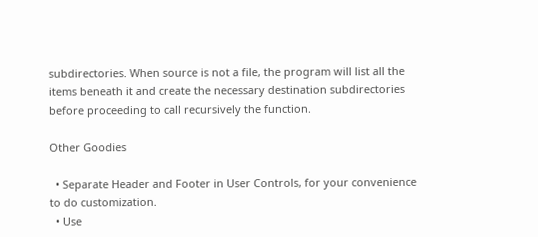subdirectories. When source is not a file, the program will list all the items beneath it and create the necessary destination subdirectories before proceeding to call recursively the function.

Other Goodies

  • Separate Header and Footer in User Controls, for your convenience to do customization.
  • Use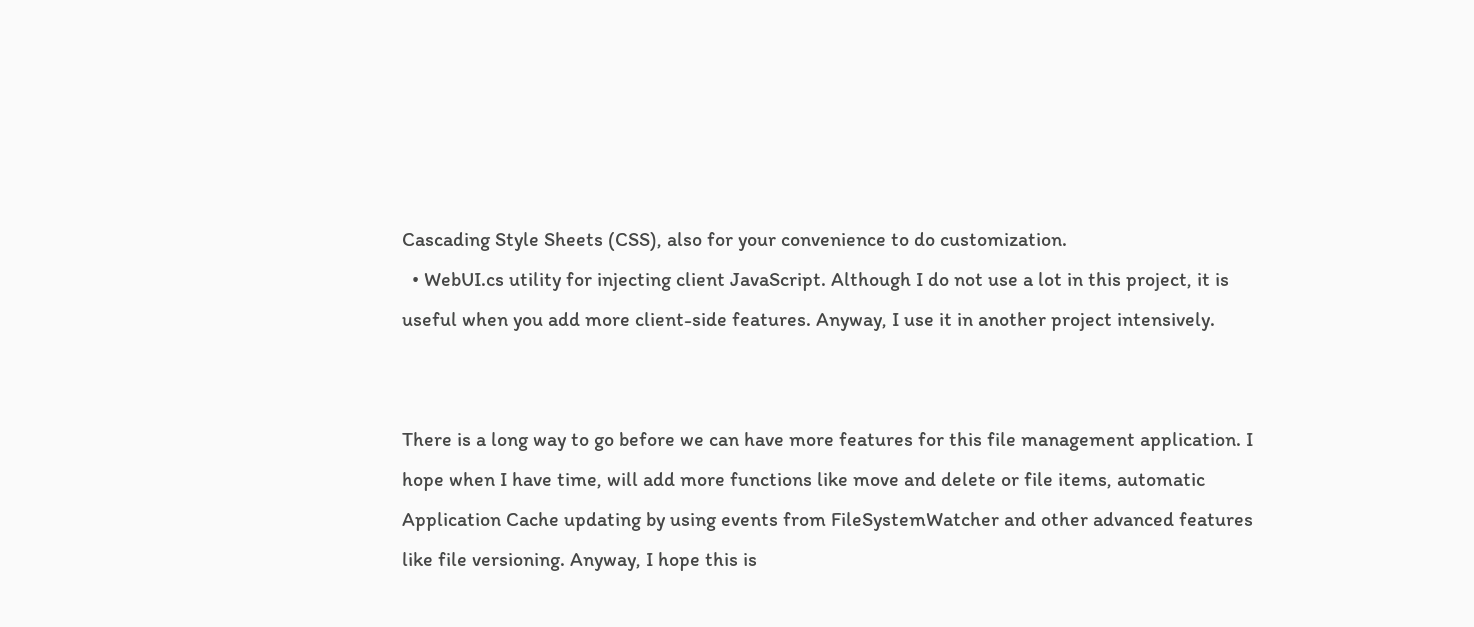Cascading Style Sheets (CSS), also for your convenience to do customization.
  • WebUI.cs utility for injecting client JavaScript. Although I do not use a lot in this project, it is useful when you add more client-side features. Anyway, I use it in another project intensively.


There is a long way to go before we can have more features for this file management application. I hope when I have time, will add more functions like move and delete or file items, automatic Application Cache updating by using events from FileSystemWatcher and other advanced features like file versioning. Anyway, I hope this is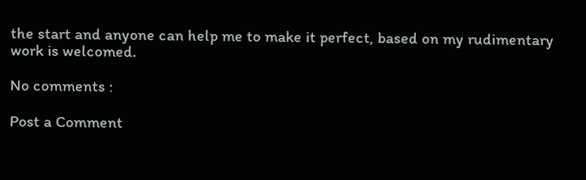the start and anyone can help me to make it perfect, based on my rudimentary work is welcomed.

No comments :

Post a Comment